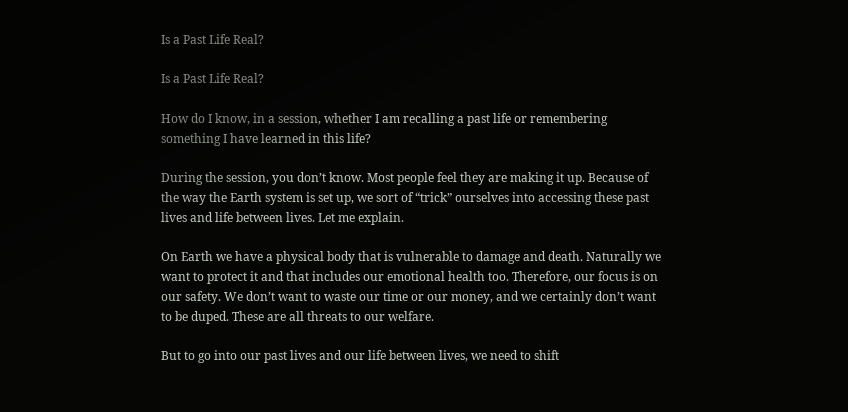Is a Past Life Real?

Is a Past Life Real?

How do I know, in a session, whether I am recalling a past life or remembering something I have learned in this life?

During the session, you don’t know. Most people feel they are making it up. Because of the way the Earth system is set up, we sort of “trick” ourselves into accessing these past lives and life between lives. Let me explain.

On Earth we have a physical body that is vulnerable to damage and death. Naturally we want to protect it and that includes our emotional health too. Therefore, our focus is on our safety. We don’t want to waste our time or our money, and we certainly don’t want to be duped. These are all threats to our welfare.

But to go into our past lives and our life between lives, we need to shift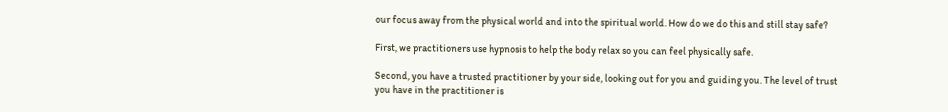our focus away from the physical world and into the spiritual world. How do we do this and still stay safe?

First, we practitioners use hypnosis to help the body relax so you can feel physically safe.

Second, you have a trusted practitioner by your side, looking out for you and guiding you. The level of trust you have in the practitioner is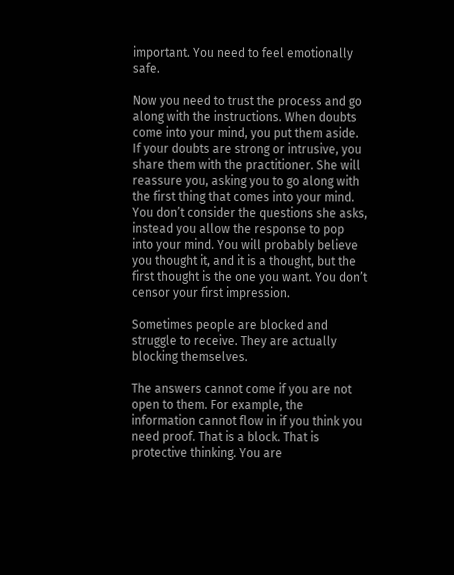important. You need to feel emotionally safe.

Now you need to trust the process and go along with the instructions. When doubts come into your mind, you put them aside. If your doubts are strong or intrusive, you share them with the practitioner. She will reassure you, asking you to go along with the first thing that comes into your mind. You don’t consider the questions she asks, instead you allow the response to pop into your mind. You will probably believe you thought it, and it is a thought, but the first thought is the one you want. You don’t censor your first impression.

Sometimes people are blocked and struggle to receive. They are actually blocking themselves.

The answers cannot come if you are not open to them. For example, the information cannot flow in if you think you need proof. That is a block. That is protective thinking. You are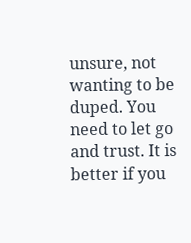unsure, not wanting to be duped. You need to let go and trust. It is better if you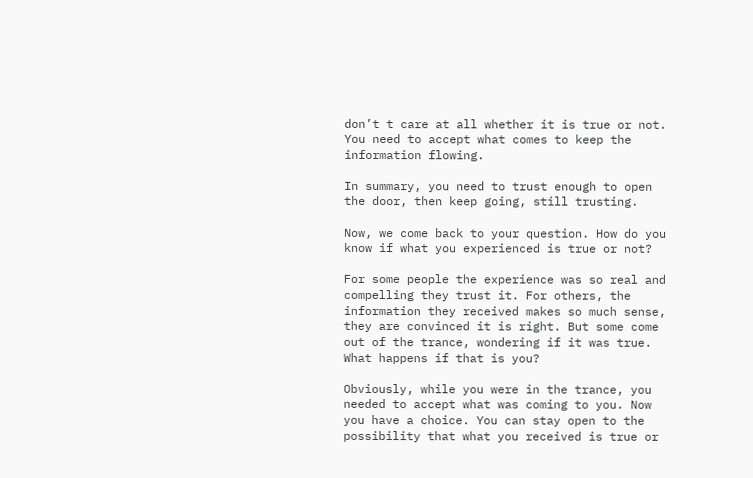don’t t care at all whether it is true or not. You need to accept what comes to keep the information flowing.

In summary, you need to trust enough to open the door, then keep going, still trusting.

Now, we come back to your question. How do you know if what you experienced is true or not?

For some people the experience was so real and compelling they trust it. For others, the information they received makes so much sense, they are convinced it is right. But some come out of the trance, wondering if it was true. What happens if that is you?

Obviously, while you were in the trance, you needed to accept what was coming to you. Now you have a choice. You can stay open to the possibility that what you received is true or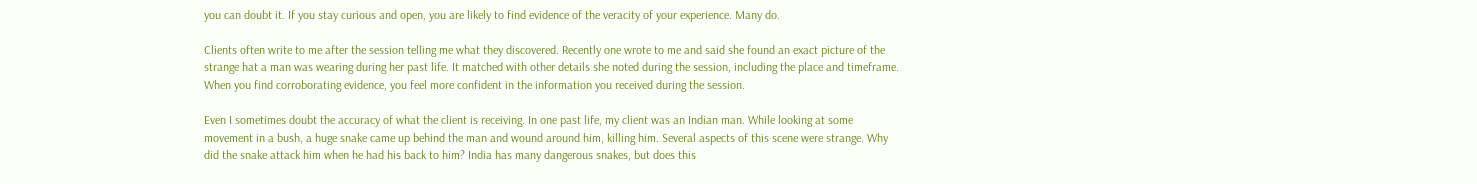you can doubt it. If you stay curious and open, you are likely to find evidence of the veracity of your experience. Many do.

Clients often write to me after the session telling me what they discovered. Recently one wrote to me and said she found an exact picture of the strange hat a man was wearing during her past life. It matched with other details she noted during the session, including the place and timeframe. When you find corroborating evidence, you feel more confident in the information you received during the session.

Even I sometimes doubt the accuracy of what the client is receiving. In one past life, my client was an Indian man. While looking at some movement in a bush, a huge snake came up behind the man and wound around him, killing him. Several aspects of this scene were strange. Why did the snake attack him when he had his back to him? India has many dangerous snakes, but does this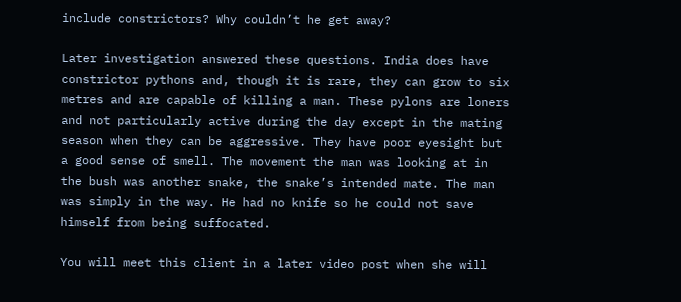include constrictors? Why couldn’t he get away?

Later investigation answered these questions. India does have constrictor pythons and, though it is rare, they can grow to six metres and are capable of killing a man. These pylons are loners and not particularly active during the day except in the mating season when they can be aggressive. They have poor eyesight but a good sense of smell. The movement the man was looking at in the bush was another snake, the snake’s intended mate. The man was simply in the way. He had no knife so he could not save himself from being suffocated.

You will meet this client in a later video post when she will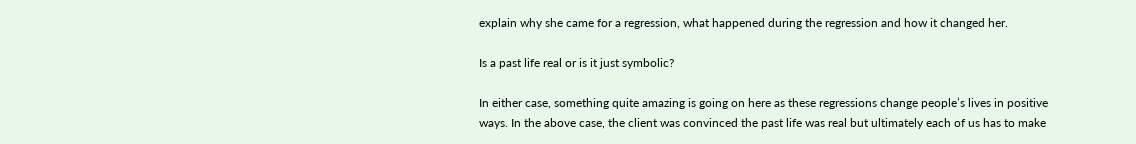explain why she came for a regression, what happened during the regression and how it changed her.

Is a past life real or is it just symbolic?

In either case, something quite amazing is going on here as these regressions change people’s lives in positive ways. In the above case, the client was convinced the past life was real but ultimately each of us has to make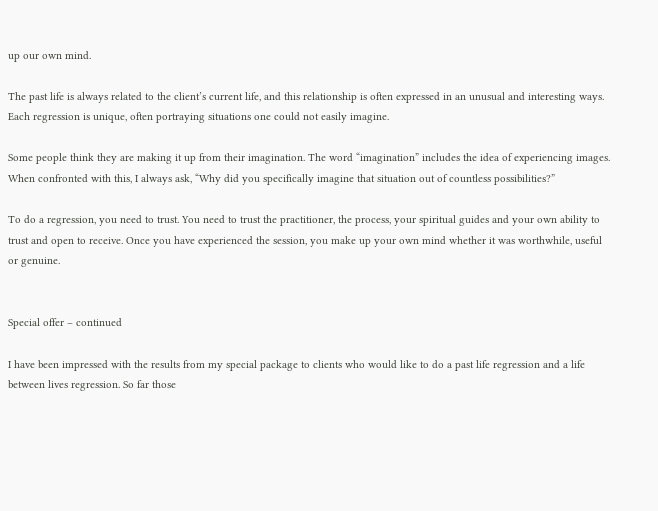up our own mind.

The past life is always related to the client’s current life, and this relationship is often expressed in an unusual and interesting ways. Each regression is unique, often portraying situations one could not easily imagine.

Some people think they are making it up from their imagination. The word “imagination” includes the idea of experiencing images. When confronted with this, I always ask, “Why did you specifically imagine that situation out of countless possibilities?”

To do a regression, you need to trust. You need to trust the practitioner, the process, your spiritual guides and your own ability to trust and open to receive. Once you have experienced the session, you make up your own mind whether it was worthwhile, useful or genuine.


Special offer – continued

I have been impressed with the results from my special package to clients who would like to do a past life regression and a life between lives regression. So far those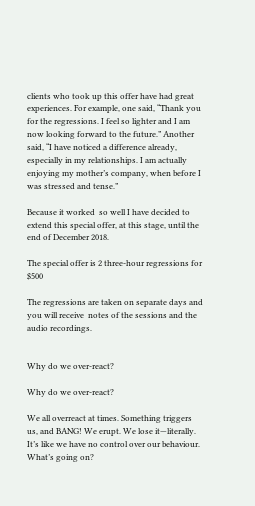clients who took up this offer have had great experiences. For example, one said, “Thank you for the regressions. I feel so lighter and I am now looking forward to the future.” Another said, “I have noticed a difference already, especially in my relationships. I am actually enjoying my mother’s company, when before I was stressed and tense.”

Because it worked  so well I have decided to extend this special offer, at this stage, until the end of December 2018.

The special offer is 2 three-hour regressions for $500

The regressions are taken on separate days and you will receive  notes of the sessions and the audio recordings.


Why do we over-react?

Why do we over-react?

We all overreact at times. Something triggers us, and BANG! We erupt. We lose it—literally. It’s like we have no control over our behaviour. What’s going on?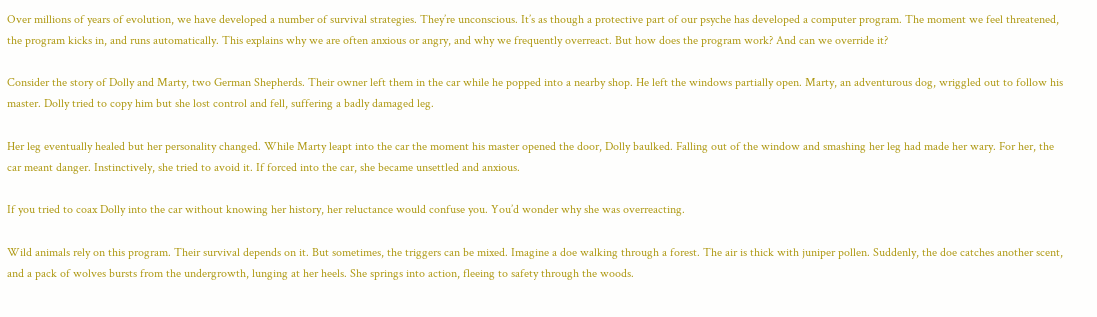Over millions of years of evolution, we have developed a number of survival strategies. They’re unconscious. It’s as though a protective part of our psyche has developed a computer program. The moment we feel threatened, the program kicks in, and runs automatically. This explains why we are often anxious or angry, and why we frequently overreact. But how does the program work? And can we override it?

Consider the story of Dolly and Marty, two German Shepherds. Their owner left them in the car while he popped into a nearby shop. He left the windows partially open. Marty, an adventurous dog, wriggled out to follow his master. Dolly tried to copy him but she lost control and fell, suffering a badly damaged leg.

Her leg eventually healed but her personality changed. While Marty leapt into the car the moment his master opened the door, Dolly baulked. Falling out of the window and smashing her leg had made her wary. For her, the car meant danger. Instinctively, she tried to avoid it. If forced into the car, she became unsettled and anxious.

If you tried to coax Dolly into the car without knowing her history, her reluctance would confuse you. You’d wonder why she was overreacting.

Wild animals rely on this program. Their survival depends on it. But sometimes, the triggers can be mixed. Imagine a doe walking through a forest. The air is thick with juniper pollen. Suddenly, the doe catches another scent, and a pack of wolves bursts from the undergrowth, lunging at her heels. She springs into action, fleeing to safety through the woods.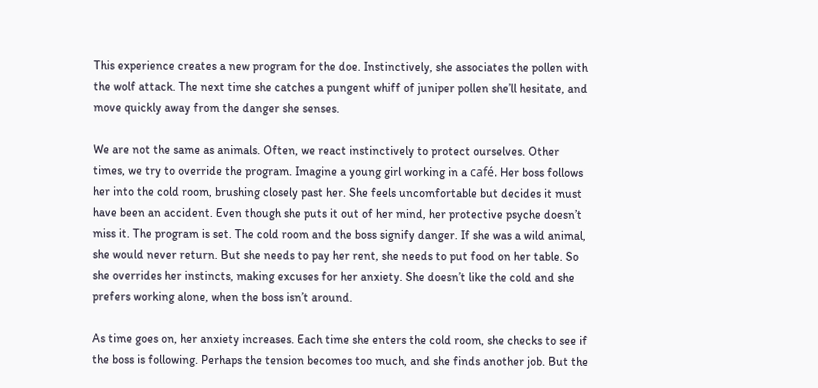This experience creates a new program for the doe. Instinctively, she associates the pollen with the wolf attack. The next time she catches a pungent whiff of juniper pollen she’ll hesitate, and move quickly away from the danger she senses.

We are not the same as animals. Often, we react instinctively to protect ourselves. Other times, we try to override the program. Imagine a young girl working in a café. Her boss follows her into the cold room, brushing closely past her. She feels uncomfortable but decides it must have been an accident. Even though she puts it out of her mind, her protective psyche doesn’t miss it. The program is set. The cold room and the boss signify danger. If she was a wild animal, she would never return. But she needs to pay her rent, she needs to put food on her table. So she overrides her instincts, making excuses for her anxiety. She doesn’t like the cold and she prefers working alone, when the boss isn’t around.

As time goes on, her anxiety increases. Each time she enters the cold room, she checks to see if the boss is following. Perhaps the tension becomes too much, and she finds another job. But the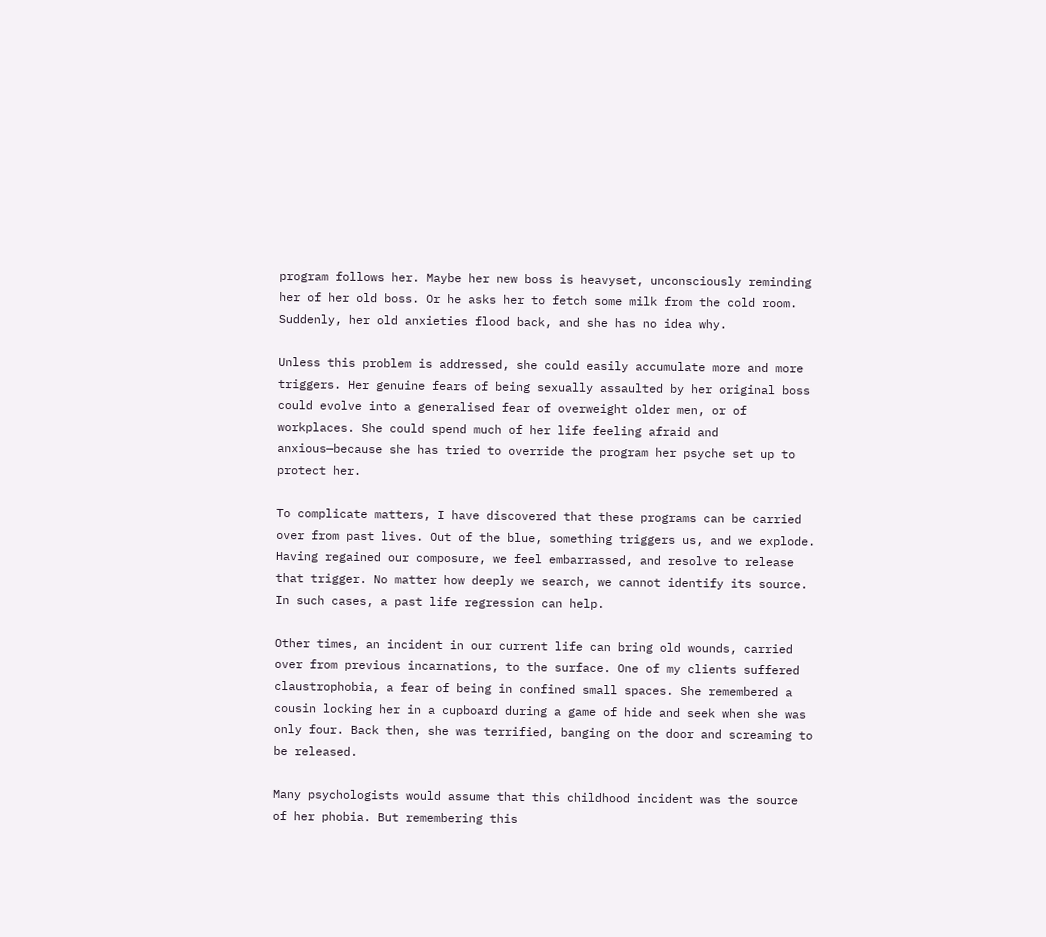program follows her. Maybe her new boss is heavyset, unconsciously reminding her of her old boss. Or he asks her to fetch some milk from the cold room. Suddenly, her old anxieties flood back, and she has no idea why.

Unless this problem is addressed, she could easily accumulate more and more triggers. Her genuine fears of being sexually assaulted by her original boss could evolve into a generalised fear of overweight older men, or of workplaces. She could spend much of her life feeling afraid and anxious—because she has tried to override the program her psyche set up to protect her.

To complicate matters, I have discovered that these programs can be carried over from past lives. Out of the blue, something triggers us, and we explode. Having regained our composure, we feel embarrassed, and resolve to release that trigger. No matter how deeply we search, we cannot identify its source. In such cases, a past life regression can help.

Other times, an incident in our current life can bring old wounds, carried over from previous incarnations, to the surface. One of my clients suffered claustrophobia, a fear of being in confined small spaces. She remembered a cousin locking her in a cupboard during a game of hide and seek when she was only four. Back then, she was terrified, banging on the door and screaming to be released.

Many psychologists would assume that this childhood incident was the source of her phobia. But remembering this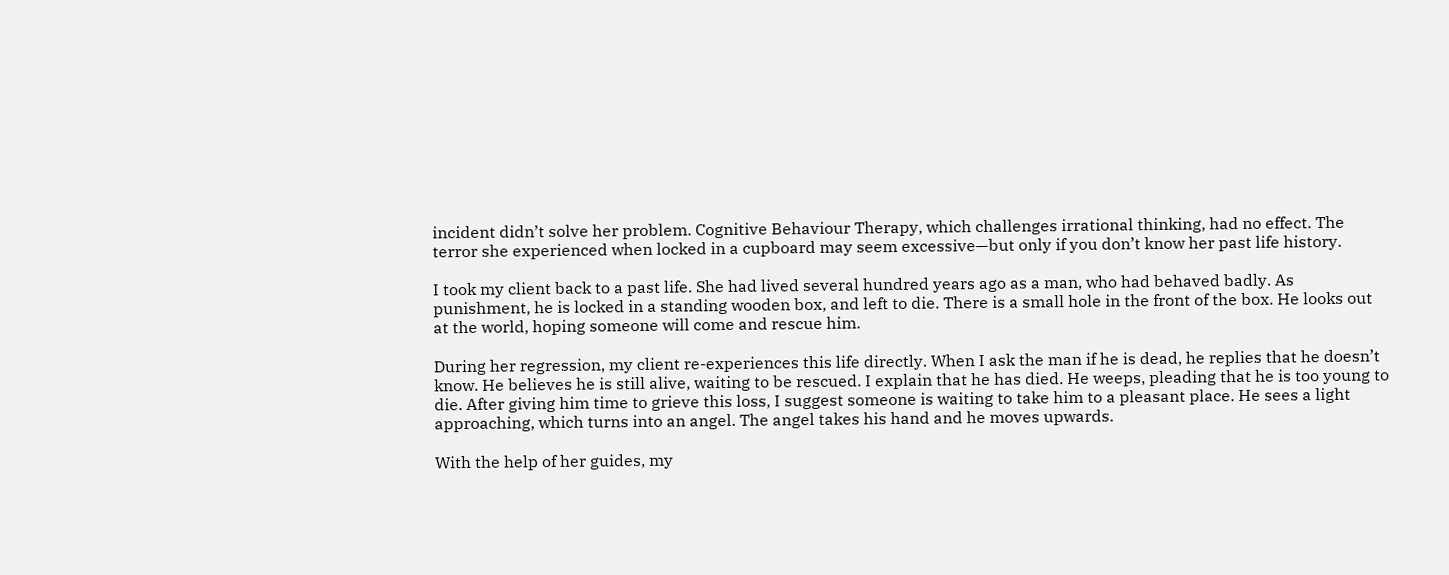incident didn’t solve her problem. Cognitive Behaviour Therapy, which challenges irrational thinking, had no effect. The terror she experienced when locked in a cupboard may seem excessive—but only if you don’t know her past life history.

I took my client back to a past life. She had lived several hundred years ago as a man, who had behaved badly. As punishment, he is locked in a standing wooden box, and left to die. There is a small hole in the front of the box. He looks out at the world, hoping someone will come and rescue him.

During her regression, my client re-experiences this life directly. When I ask the man if he is dead, he replies that he doesn’t know. He believes he is still alive, waiting to be rescued. I explain that he has died. He weeps, pleading that he is too young to die. After giving him time to grieve this loss, I suggest someone is waiting to take him to a pleasant place. He sees a light approaching, which turns into an angel. The angel takes his hand and he moves upwards.

With the help of her guides, my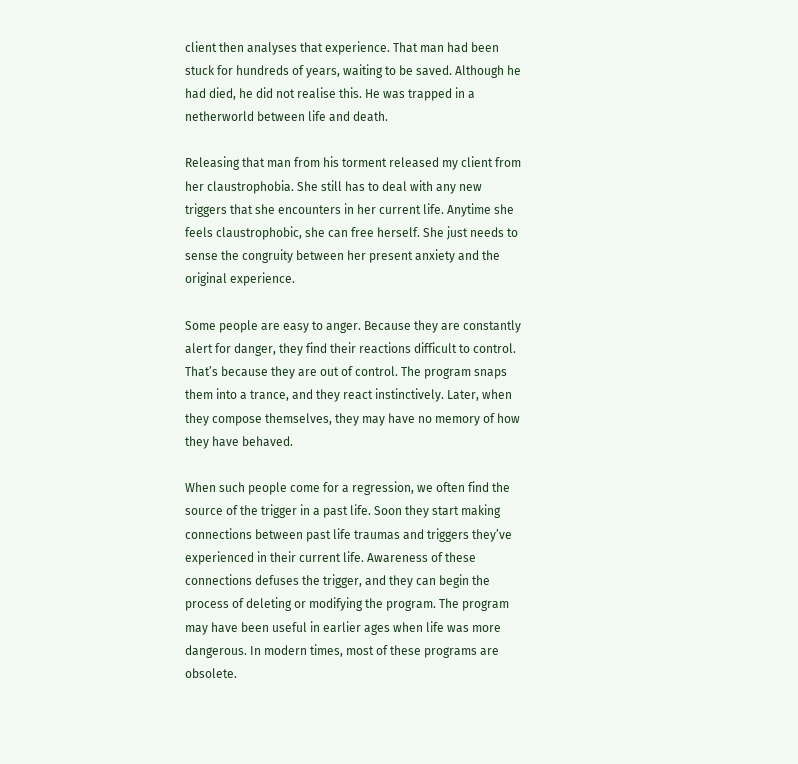client then analyses that experience. That man had been stuck for hundreds of years, waiting to be saved. Although he had died, he did not realise this. He was trapped in a netherworld between life and death.

Releasing that man from his torment released my client from her claustrophobia. She still has to deal with any new triggers that she encounters in her current life. Anytime she feels claustrophobic, she can free herself. She just needs to sense the congruity between her present anxiety and the original experience.

Some people are easy to anger. Because they are constantly alert for danger, they find their reactions difficult to control. That’s because they are out of control. The program snaps them into a trance, and they react instinctively. Later, when they compose themselves, they may have no memory of how they have behaved.

When such people come for a regression, we often find the source of the trigger in a past life. Soon they start making connections between past life traumas and triggers they’ve experienced in their current life. Awareness of these connections defuses the trigger, and they can begin the process of deleting or modifying the program. The program may have been useful in earlier ages when life was more dangerous. In modern times, most of these programs are obsolete.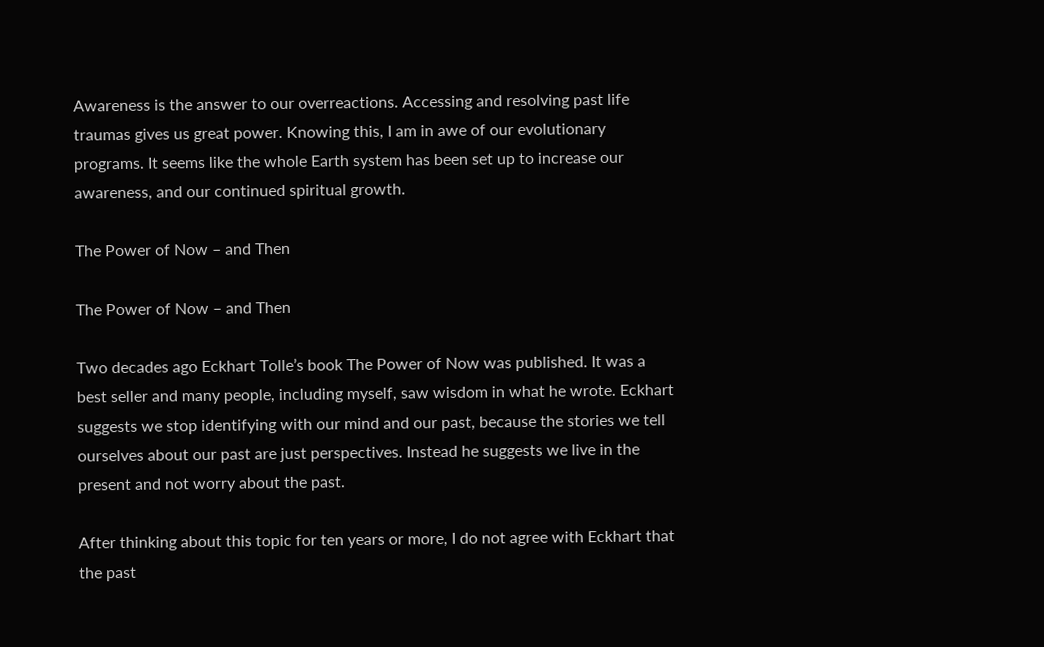Awareness is the answer to our overreactions. Accessing and resolving past life traumas gives us great power. Knowing this, I am in awe of our evolutionary programs. It seems like the whole Earth system has been set up to increase our awareness, and our continued spiritual growth.

The Power of Now – and Then

The Power of Now – and Then

Two decades ago Eckhart Tolle’s book The Power of Now was published. It was a best seller and many people, including myself, saw wisdom in what he wrote. Eckhart suggests we stop identifying with our mind and our past, because the stories we tell ourselves about our past are just perspectives. Instead he suggests we live in the present and not worry about the past.

After thinking about this topic for ten years or more, I do not agree with Eckhart that the past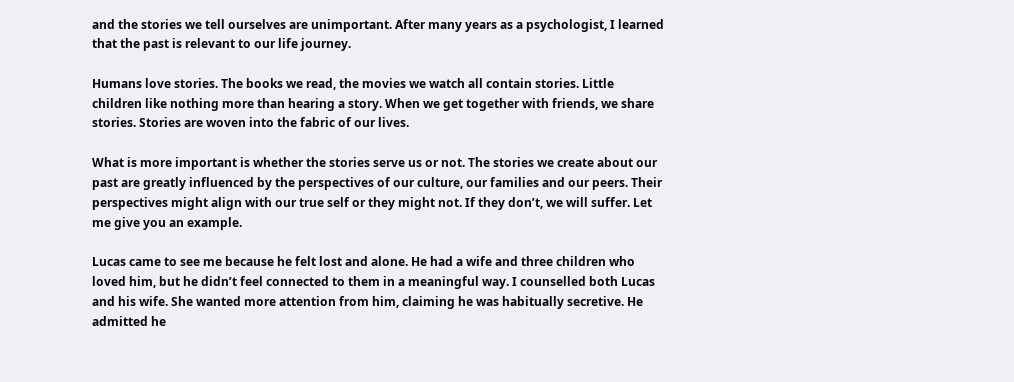and the stories we tell ourselves are unimportant. After many years as a psychologist, I learned that the past is relevant to our life journey.

Humans love stories. The books we read, the movies we watch all contain stories. Little children like nothing more than hearing a story. When we get together with friends, we share stories. Stories are woven into the fabric of our lives.

What is more important is whether the stories serve us or not. The stories we create about our past are greatly influenced by the perspectives of our culture, our families and our peers. Their perspectives might align with our true self or they might not. If they don’t, we will suffer. Let me give you an example.

Lucas came to see me because he felt lost and alone. He had a wife and three children who loved him, but he didn’t feel connected to them in a meaningful way. I counselled both Lucas and his wife. She wanted more attention from him, claiming he was habitually secretive. He admitted he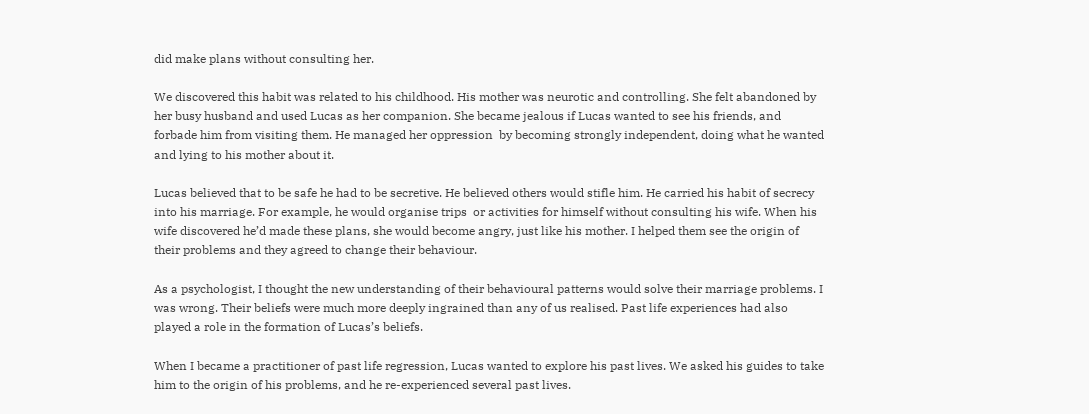did make plans without consulting her.

We discovered this habit was related to his childhood. His mother was neurotic and controlling. She felt abandoned by her busy husband and used Lucas as her companion. She became jealous if Lucas wanted to see his friends, and forbade him from visiting them. He managed her oppression  by becoming strongly independent, doing what he wanted and lying to his mother about it.

Lucas believed that to be safe he had to be secretive. He believed others would stifle him. He carried his habit of secrecy into his marriage. For example, he would organise trips  or activities for himself without consulting his wife. When his wife discovered he’d made these plans, she would become angry, just like his mother. I helped them see the origin of their problems and they agreed to change their behaviour.

As a psychologist, I thought the new understanding of their behavioural patterns would solve their marriage problems. I was wrong. Their beliefs were much more deeply ingrained than any of us realised. Past life experiences had also played a role in the formation of Lucas’s beliefs.

When I became a practitioner of past life regression, Lucas wanted to explore his past lives. We asked his guides to take him to the origin of his problems, and he re-experienced several past lives.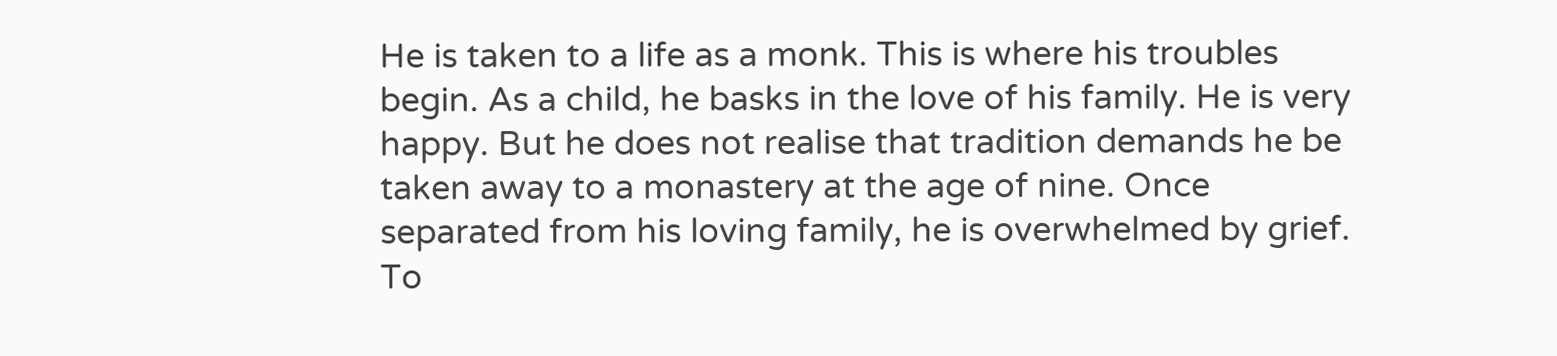He is taken to a life as a monk. This is where his troubles begin. As a child, he basks in the love of his family. He is very happy. But he does not realise that tradition demands he be taken away to a monastery at the age of nine. Once separated from his loving family, he is overwhelmed by grief. To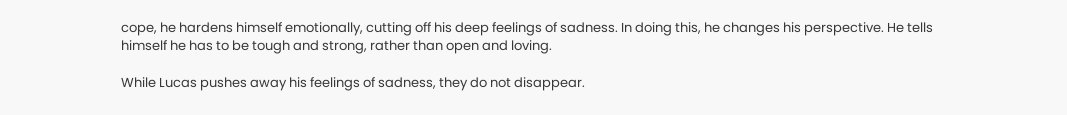cope, he hardens himself emotionally, cutting off his deep feelings of sadness. In doing this, he changes his perspective. He tells himself he has to be tough and strong, rather than open and loving.

While Lucas pushes away his feelings of sadness, they do not disappear.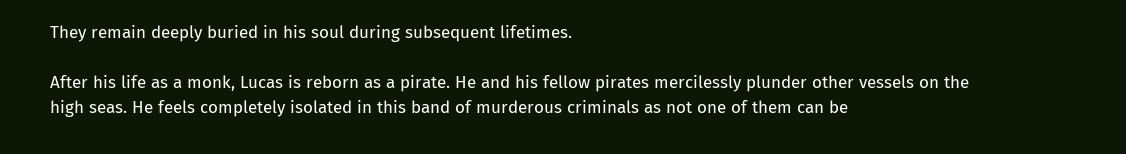They remain deeply buried in his soul during subsequent lifetimes.

After his life as a monk, Lucas is reborn as a pirate. He and his fellow pirates mercilessly plunder other vessels on the high seas. He feels completely isolated in this band of murderous criminals as not one of them can be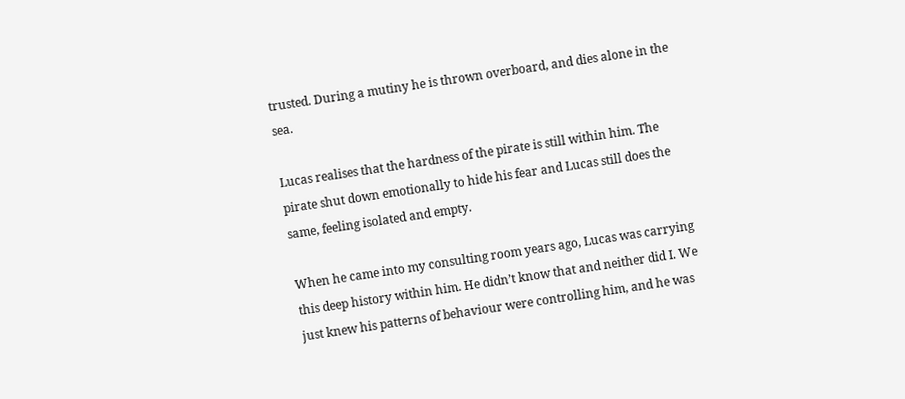trusted. During a mutiny he is thrown overboard, and dies alone in the sea.

Lucas realises that the hardness of the pirate is still within him. The pirate shut down emotionally to hide his fear and Lucas still does the same, feeling isolated and empty.

When he came into my consulting room years ago, Lucas was carrying this deep history within him. He didn’t know that and neither did I. We just knew his patterns of behaviour were controlling him, and he was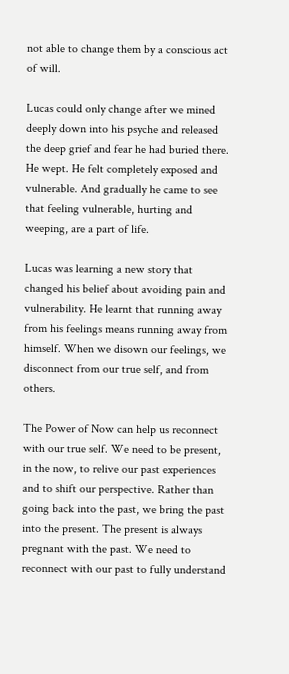not able to change them by a conscious act of will.

Lucas could only change after we mined deeply down into his psyche and released the deep grief and fear he had buried there. He wept. He felt completely exposed and vulnerable. And gradually he came to see that feeling vulnerable, hurting and weeping, are a part of life.

Lucas was learning a new story that changed his belief about avoiding pain and vulnerability. He learnt that running away from his feelings means running away from himself. When we disown our feelings, we disconnect from our true self, and from others.

The Power of Now can help us reconnect with our true self. We need to be present, in the now, to relive our past experiences and to shift our perspective. Rather than going back into the past, we bring the past into the present. The present is always pregnant with the past. We need to reconnect with our past to fully understand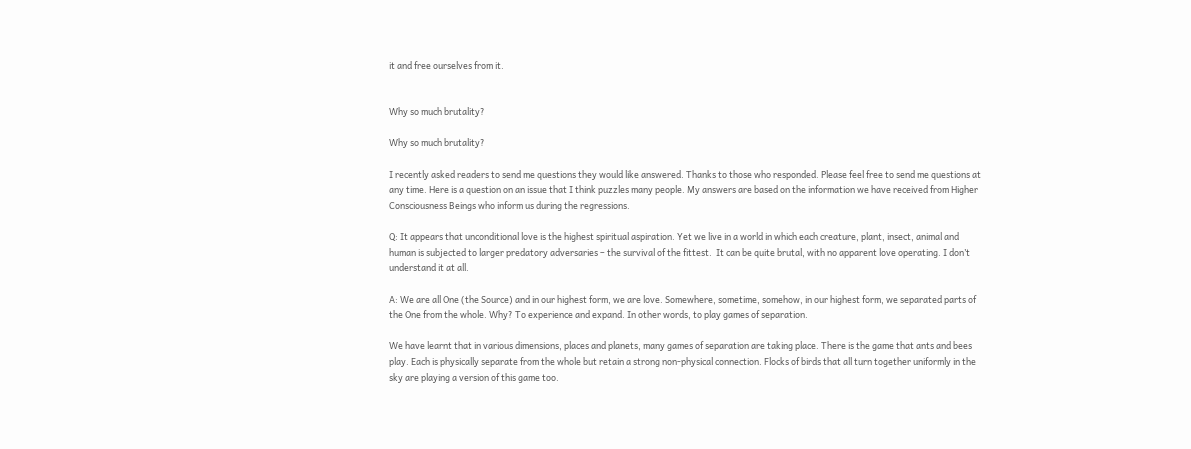it and free ourselves from it.


Why so much brutality?

Why so much brutality?

I recently asked readers to send me questions they would like answered. Thanks to those who responded. Please feel free to send me questions at any time. Here is a question on an issue that I think puzzles many people. My answers are based on the information we have received from Higher Consciousness Beings who inform us during the regressions.

Q: It appears that unconditional love is the highest spiritual aspiration. Yet we live in a world in which each creature, plant, insect, animal and human is subjected to larger predatory adversaries – the survival of the fittest.  It can be quite brutal, with no apparent love operating. I don’t understand it at all.

A: We are all One (the Source) and in our highest form, we are love. Somewhere, sometime, somehow, in our highest form, we separated parts of the One from the whole. Why? To experience and expand. In other words, to play games of separation.

We have learnt that in various dimensions, places and planets, many games of separation are taking place. There is the game that ants and bees play. Each is physically separate from the whole but retain a strong non-physical connection. Flocks of birds that all turn together uniformly in the sky are playing a version of this game too.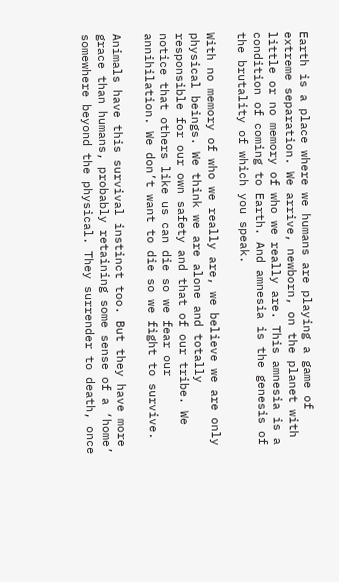Earth is a place where we humans are playing a game of extreme separation. We arrive, newborn, on the planet with little or no memory of who we really are. This amnesia is a condition of coming to Earth. And amnesia is the genesis of the brutality of which you speak.

With no memory of who we really are, we believe we are only physical beings. We think we are alone and totally responsible for our own safety and that of our tribe. We notice that others like us can die so we fear our annihilation. We don’t want to die so we fight to survive.

Animals have this survival instinct too. But they have more grace than humans, probably retaining some sense of a ‘home’ somewhere beyond the physical. They surrender to death, once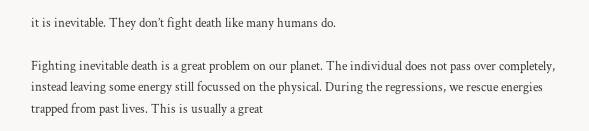it is inevitable. They don’t fight death like many humans do.

Fighting inevitable death is a great problem on our planet. The individual does not pass over completely, instead leaving some energy still focussed on the physical. During the regressions, we rescue energies trapped from past lives. This is usually a great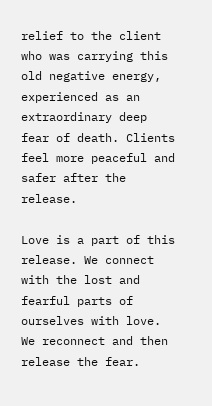relief to the client who was carrying this old negative energy, experienced as an extraordinary deep fear of death. Clients feel more peaceful and safer after the release.

Love is a part of this release. We connect with the lost and fearful parts of ourselves with love. We reconnect and then release the fear.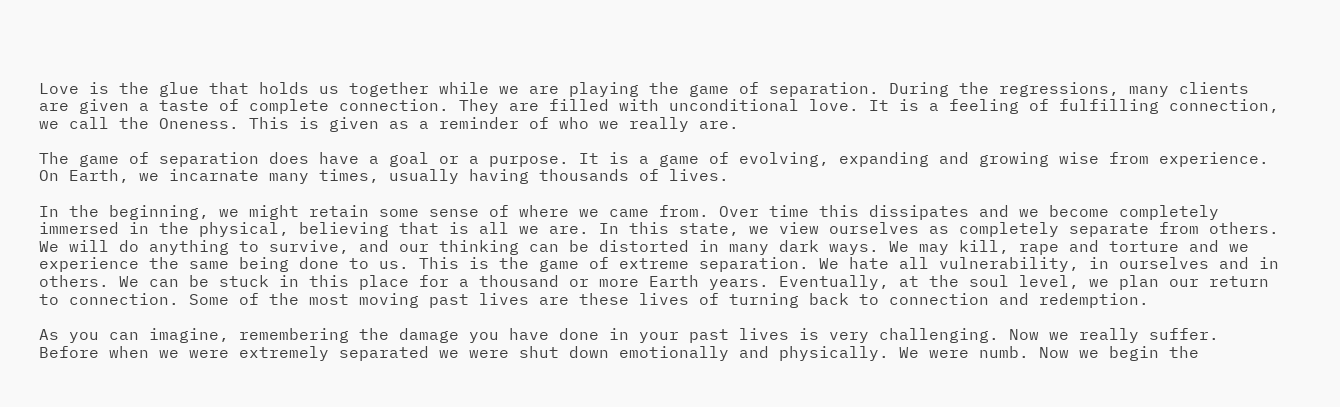Love is the glue that holds us together while we are playing the game of separation. During the regressions, many clients are given a taste of complete connection. They are filled with unconditional love. It is a feeling of fulfilling connection, we call the Oneness. This is given as a reminder of who we really are.

The game of separation does have a goal or a purpose. It is a game of evolving, expanding and growing wise from experience. On Earth, we incarnate many times, usually having thousands of lives.

In the beginning, we might retain some sense of where we came from. Over time this dissipates and we become completely immersed in the physical, believing that is all we are. In this state, we view ourselves as completely separate from others. We will do anything to survive, and our thinking can be distorted in many dark ways. We may kill, rape and torture and we experience the same being done to us. This is the game of extreme separation. We hate all vulnerability, in ourselves and in others. We can be stuck in this place for a thousand or more Earth years. Eventually, at the soul level, we plan our return to connection. Some of the most moving past lives are these lives of turning back to connection and redemption.

As you can imagine, remembering the damage you have done in your past lives is very challenging. Now we really suffer. Before when we were extremely separated we were shut down emotionally and physically. We were numb. Now we begin the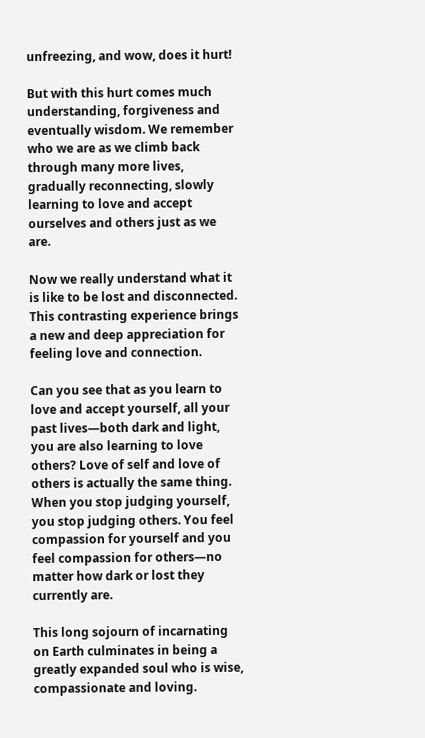unfreezing, and wow, does it hurt!

But with this hurt comes much understanding, forgiveness and eventually wisdom. We remember who we are as we climb back through many more lives, gradually reconnecting, slowly learning to love and accept ourselves and others just as we are.

Now we really understand what it is like to be lost and disconnected. This contrasting experience brings a new and deep appreciation for feeling love and connection.

Can you see that as you learn to love and accept yourself, all your past lives—both dark and light, you are also learning to love others? Love of self and love of others is actually the same thing. When you stop judging yourself, you stop judging others. You feel compassion for yourself and you feel compassion for others—no matter how dark or lost they currently are.

This long sojourn of incarnating on Earth culminates in being a greatly expanded soul who is wise, compassionate and loving.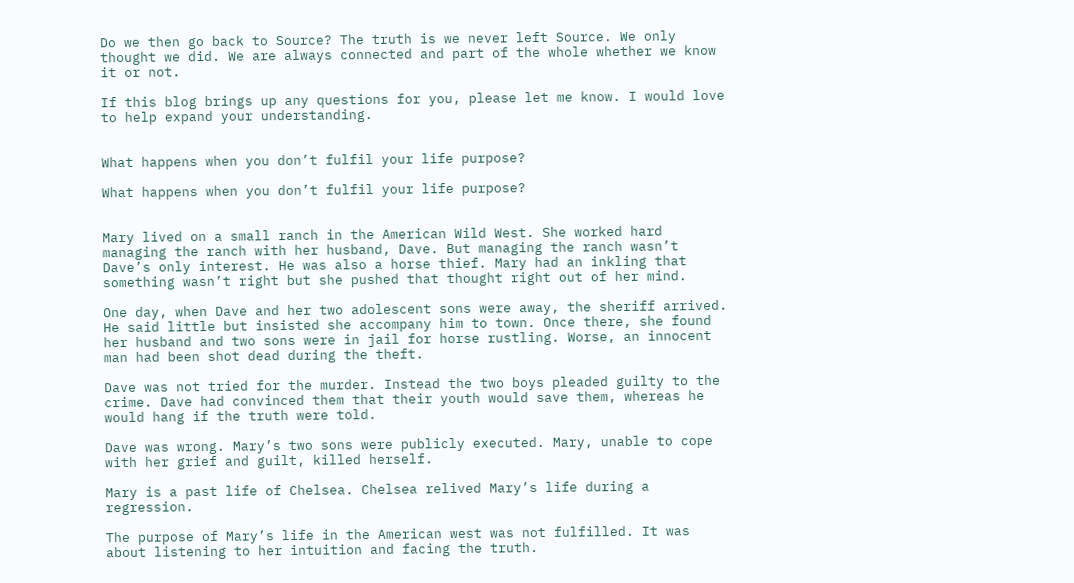Do we then go back to Source? The truth is we never left Source. We only thought we did. We are always connected and part of the whole whether we know it or not.

If this blog brings up any questions for you, please let me know. I would love to help expand your understanding.


What happens when you don’t fulfil your life purpose?

What happens when you don’t fulfil your life purpose?


Mary lived on a small ranch in the American Wild West. She worked hard managing the ranch with her husband, Dave. But managing the ranch wasn’t Dave’s only interest. He was also a horse thief. Mary had an inkling that something wasn’t right but she pushed that thought right out of her mind.

One day, when Dave and her two adolescent sons were away, the sheriff arrived. He said little but insisted she accompany him to town. Once there, she found her husband and two sons were in jail for horse rustling. Worse, an innocent man had been shot dead during the theft.

Dave was not tried for the murder. Instead the two boys pleaded guilty to the crime. Dave had convinced them that their youth would save them, whereas he would hang if the truth were told.

Dave was wrong. Mary’s two sons were publicly executed. Mary, unable to cope with her grief and guilt, killed herself.

Mary is a past life of Chelsea. Chelsea relived Mary’s life during a regression.

The purpose of Mary’s life in the American west was not fulfilled. It was about listening to her intuition and facing the truth.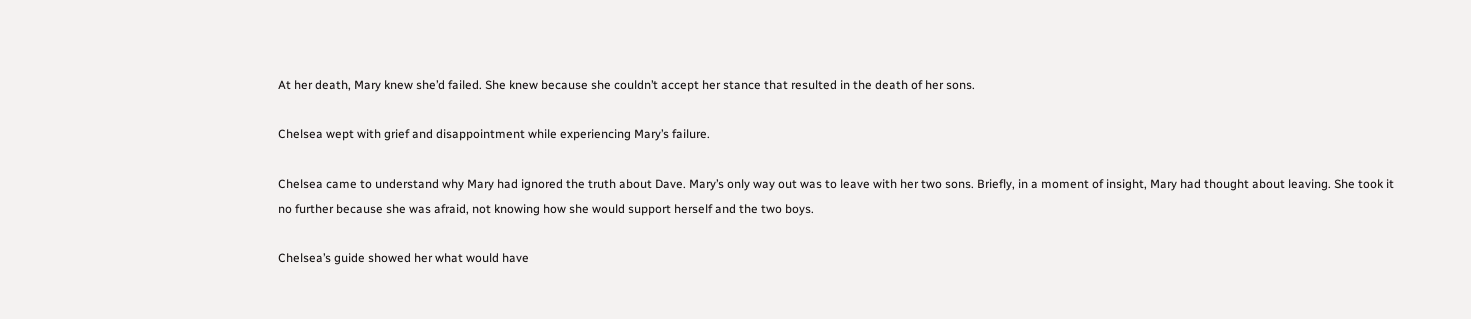At her death, Mary knew she’d failed. She knew because she couldn’t accept her stance that resulted in the death of her sons.

Chelsea wept with grief and disappointment while experiencing Mary’s failure.

Chelsea came to understand why Mary had ignored the truth about Dave. Mary’s only way out was to leave with her two sons. Briefly, in a moment of insight, Mary had thought about leaving. She took it no further because she was afraid, not knowing how she would support herself and the two boys.

Chelsea’s guide showed her what would have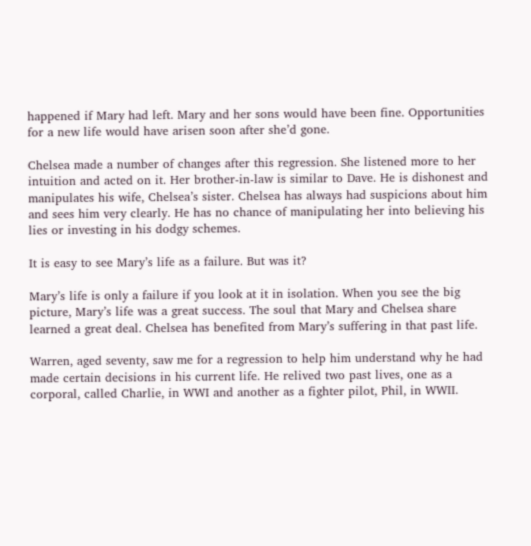happened if Mary had left. Mary and her sons would have been fine. Opportunities for a new life would have arisen soon after she’d gone.

Chelsea made a number of changes after this regression. She listened more to her intuition and acted on it. Her brother-in-law is similar to Dave. He is dishonest and manipulates his wife, Chelsea’s sister. Chelsea has always had suspicions about him and sees him very clearly. He has no chance of manipulating her into believing his lies or investing in his dodgy schemes.

It is easy to see Mary’s life as a failure. But was it?

Mary’s life is only a failure if you look at it in isolation. When you see the big picture, Mary’s life was a great success. The soul that Mary and Chelsea share learned a great deal. Chelsea has benefited from Mary’s suffering in that past life.

Warren, aged seventy, saw me for a regression to help him understand why he had made certain decisions in his current life. He relived two past lives, one as a corporal, called Charlie, in WWI and another as a fighter pilot, Phil, in WWII.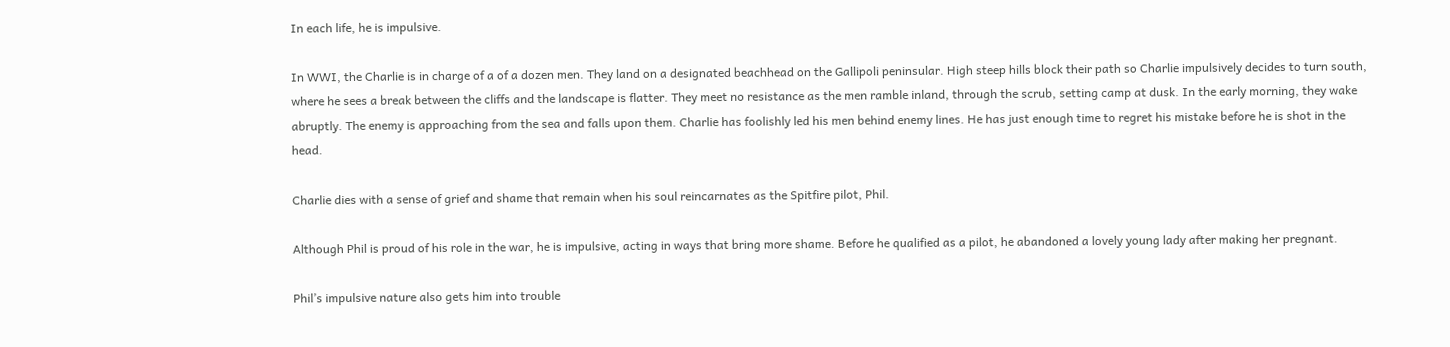In each life, he is impulsive.

In WWI, the Charlie is in charge of a of a dozen men. They land on a designated beachhead on the Gallipoli peninsular. High steep hills block their path so Charlie impulsively decides to turn south, where he sees a break between the cliffs and the landscape is flatter. They meet no resistance as the men ramble inland, through the scrub, setting camp at dusk. In the early morning, they wake abruptly. The enemy is approaching from the sea and falls upon them. Charlie has foolishly led his men behind enemy lines. He has just enough time to regret his mistake before he is shot in the head.

Charlie dies with a sense of grief and shame that remain when his soul reincarnates as the Spitfire pilot, Phil.

Although Phil is proud of his role in the war, he is impulsive, acting in ways that bring more shame. Before he qualified as a pilot, he abandoned a lovely young lady after making her pregnant.

Phil’s impulsive nature also gets him into trouble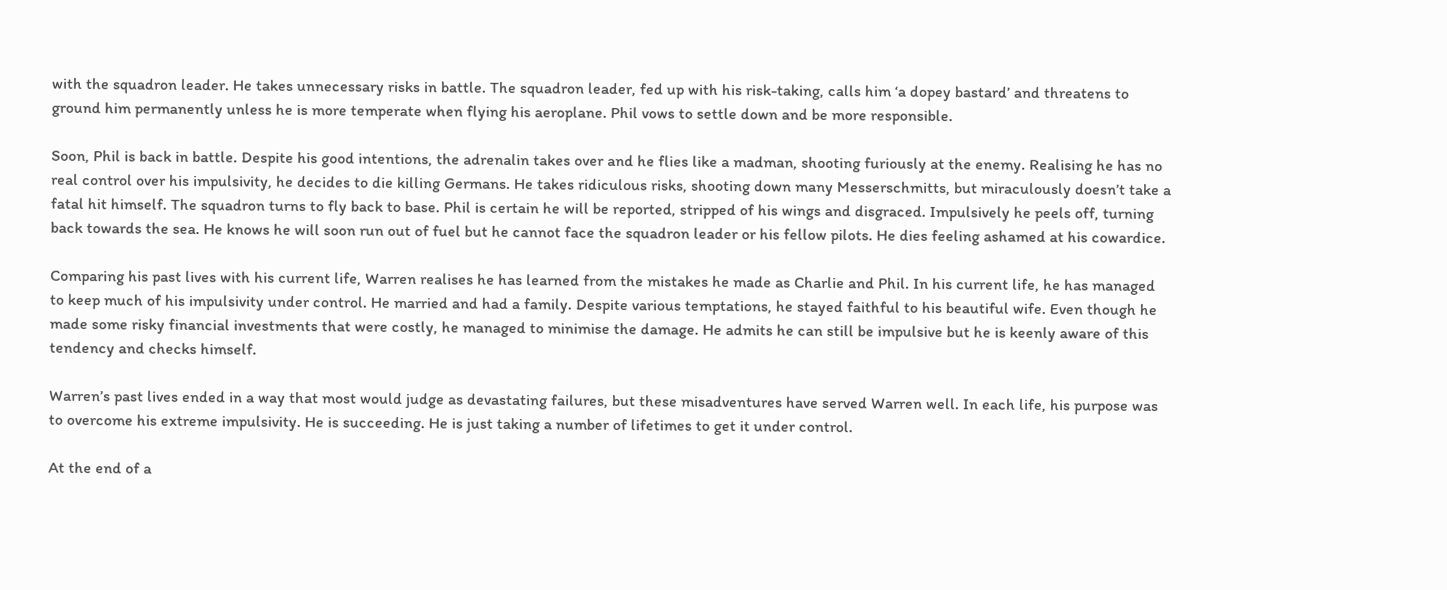with the squadron leader. He takes unnecessary risks in battle. The squadron leader, fed up with his risk-taking, calls him ‘a dopey bastard’ and threatens to ground him permanently unless he is more temperate when flying his aeroplane. Phil vows to settle down and be more responsible.

Soon, Phil is back in battle. Despite his good intentions, the adrenalin takes over and he flies like a madman, shooting furiously at the enemy. Realising he has no real control over his impulsivity, he decides to die killing Germans. He takes ridiculous risks, shooting down many Messerschmitts, but miraculously doesn’t take a fatal hit himself. The squadron turns to fly back to base. Phil is certain he will be reported, stripped of his wings and disgraced. Impulsively he peels off, turning back towards the sea. He knows he will soon run out of fuel but he cannot face the squadron leader or his fellow pilots. He dies feeling ashamed at his cowardice.

Comparing his past lives with his current life, Warren realises he has learned from the mistakes he made as Charlie and Phil. In his current life, he has managed to keep much of his impulsivity under control. He married and had a family. Despite various temptations, he stayed faithful to his beautiful wife. Even though he made some risky financial investments that were costly, he managed to minimise the damage. He admits he can still be impulsive but he is keenly aware of this tendency and checks himself.

Warren’s past lives ended in a way that most would judge as devastating failures, but these misadventures have served Warren well. In each life, his purpose was to overcome his extreme impulsivity. He is succeeding. He is just taking a number of lifetimes to get it under control.

At the end of a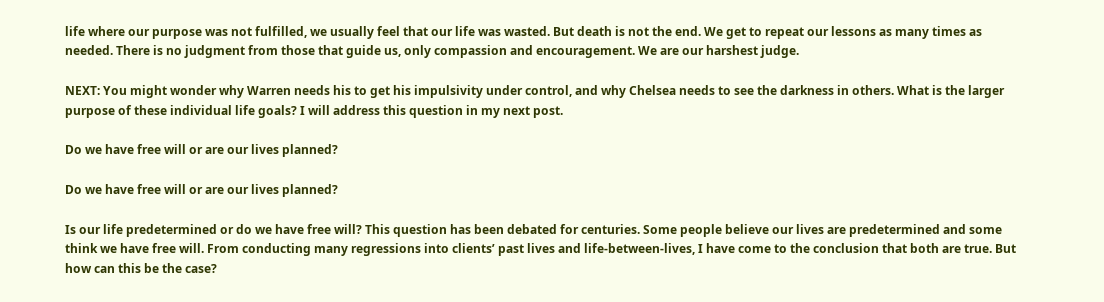life where our purpose was not fulfilled, we usually feel that our life was wasted. But death is not the end. We get to repeat our lessons as many times as needed. There is no judgment from those that guide us, only compassion and encouragement. We are our harshest judge.

NEXT: You might wonder why Warren needs his to get his impulsivity under control, and why Chelsea needs to see the darkness in others. What is the larger purpose of these individual life goals? I will address this question in my next post.

Do we have free will or are our lives planned?

Do we have free will or are our lives planned?

Is our life predetermined or do we have free will? This question has been debated for centuries. Some people believe our lives are predetermined and some think we have free will. From conducting many regressions into clients’ past lives and life-between-lives, I have come to the conclusion that both are true. But how can this be the case?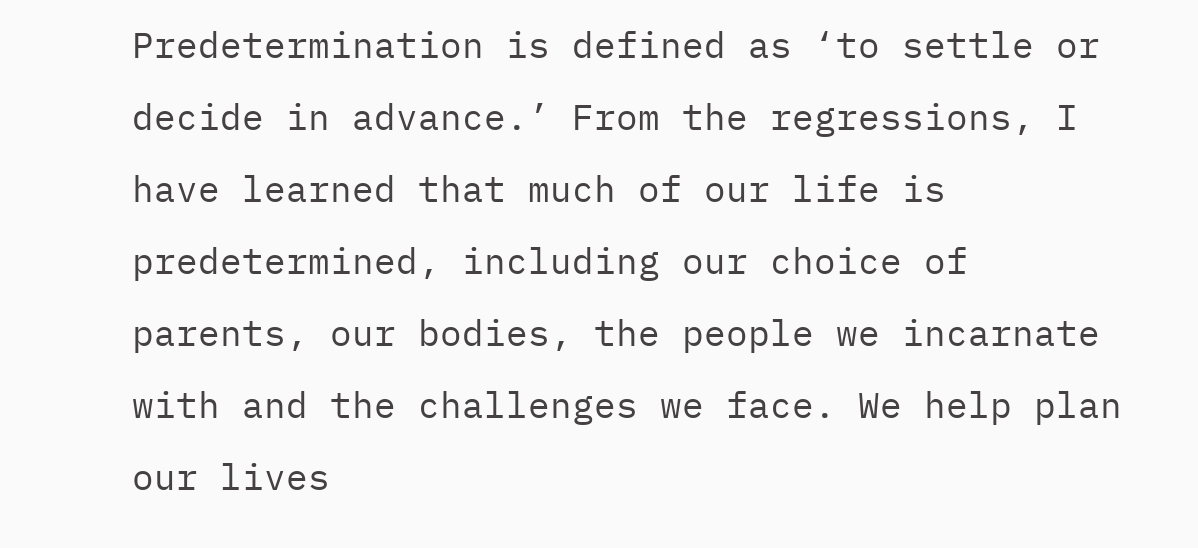Predetermination is defined as ‘to settle or decide in advance.’ From the regressions, I have learned that much of our life is predetermined, including our choice of parents, our bodies, the people we incarnate with and the challenges we face. We help plan our lives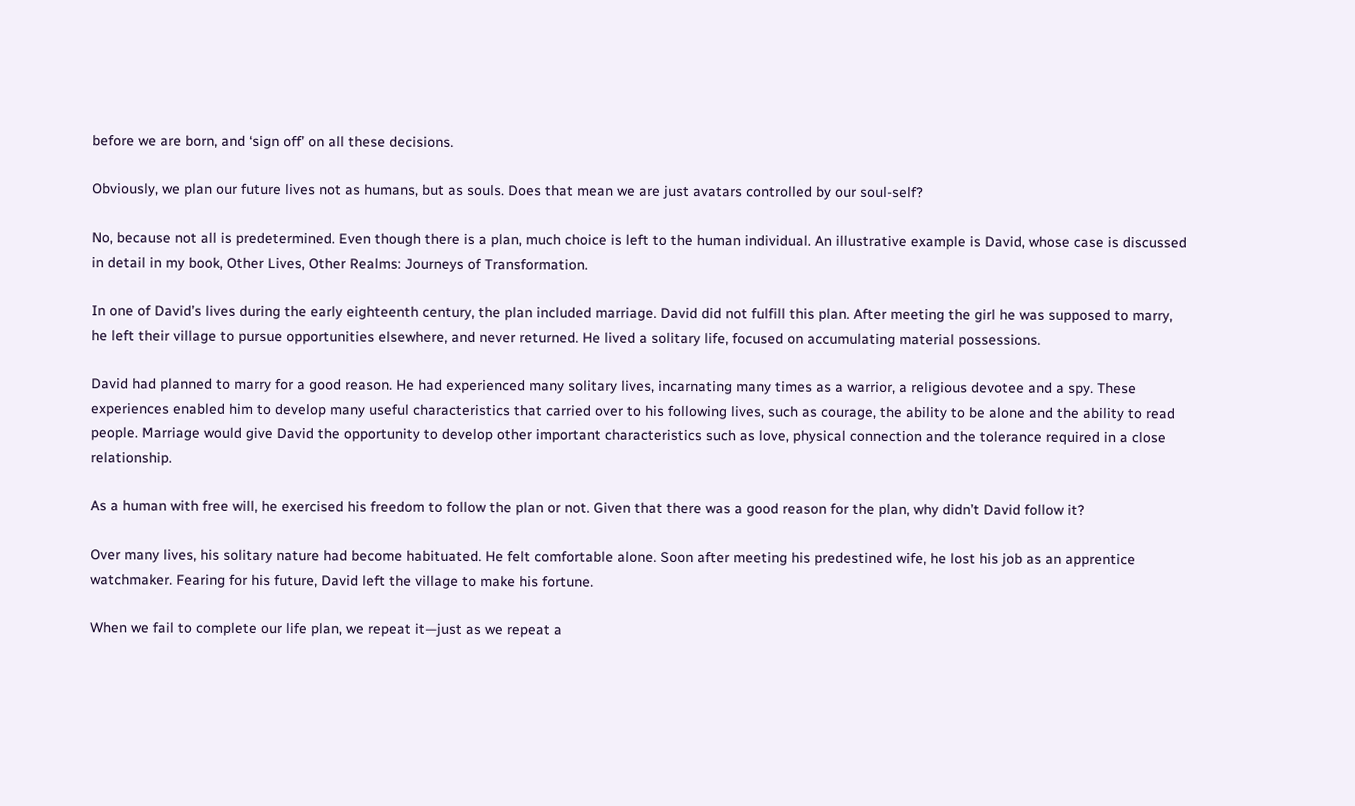before we are born, and ‘sign off’ on all these decisions.

Obviously, we plan our future lives not as humans, but as souls. Does that mean we are just avatars controlled by our soul-self?

No, because not all is predetermined. Even though there is a plan, much choice is left to the human individual. An illustrative example is David, whose case is discussed in detail in my book, Other Lives, Other Realms: Journeys of Transformation.

In one of David’s lives during the early eighteenth century, the plan included marriage. David did not fulfill this plan. After meeting the girl he was supposed to marry, he left their village to pursue opportunities elsewhere, and never returned. He lived a solitary life, focused on accumulating material possessions.

David had planned to marry for a good reason. He had experienced many solitary lives, incarnating many times as a warrior, a religious devotee and a spy. These experiences enabled him to develop many useful characteristics that carried over to his following lives, such as courage, the ability to be alone and the ability to read people. Marriage would give David the opportunity to develop other important characteristics such as love, physical connection and the tolerance required in a close relationship.

As a human with free will, he exercised his freedom to follow the plan or not. Given that there was a good reason for the plan, why didn’t David follow it?

Over many lives, his solitary nature had become habituated. He felt comfortable alone. Soon after meeting his predestined wife, he lost his job as an apprentice watchmaker. Fearing for his future, David left the village to make his fortune.

When we fail to complete our life plan, we repeat it—just as we repeat a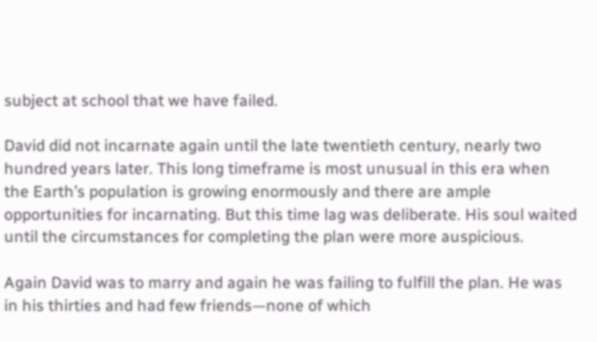subject at school that we have failed.

David did not incarnate again until the late twentieth century, nearly two hundred years later. This long timeframe is most unusual in this era when the Earth’s population is growing enormously and there are ample opportunities for incarnating. But this time lag was deliberate. His soul waited until the circumstances for completing the plan were more auspicious.

Again David was to marry and again he was failing to fulfill the plan. He was in his thirties and had few friends—none of which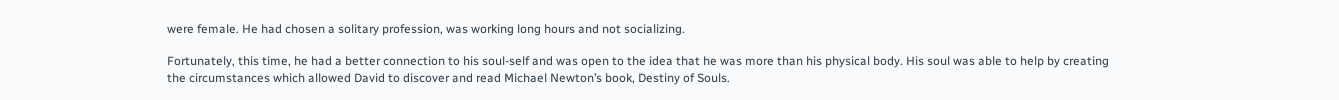were female. He had chosen a solitary profession, was working long hours and not socializing.

Fortunately, this time, he had a better connection to his soul-self and was open to the idea that he was more than his physical body. His soul was able to help by creating the circumstances which allowed David to discover and read Michael Newton’s book, Destiny of Souls.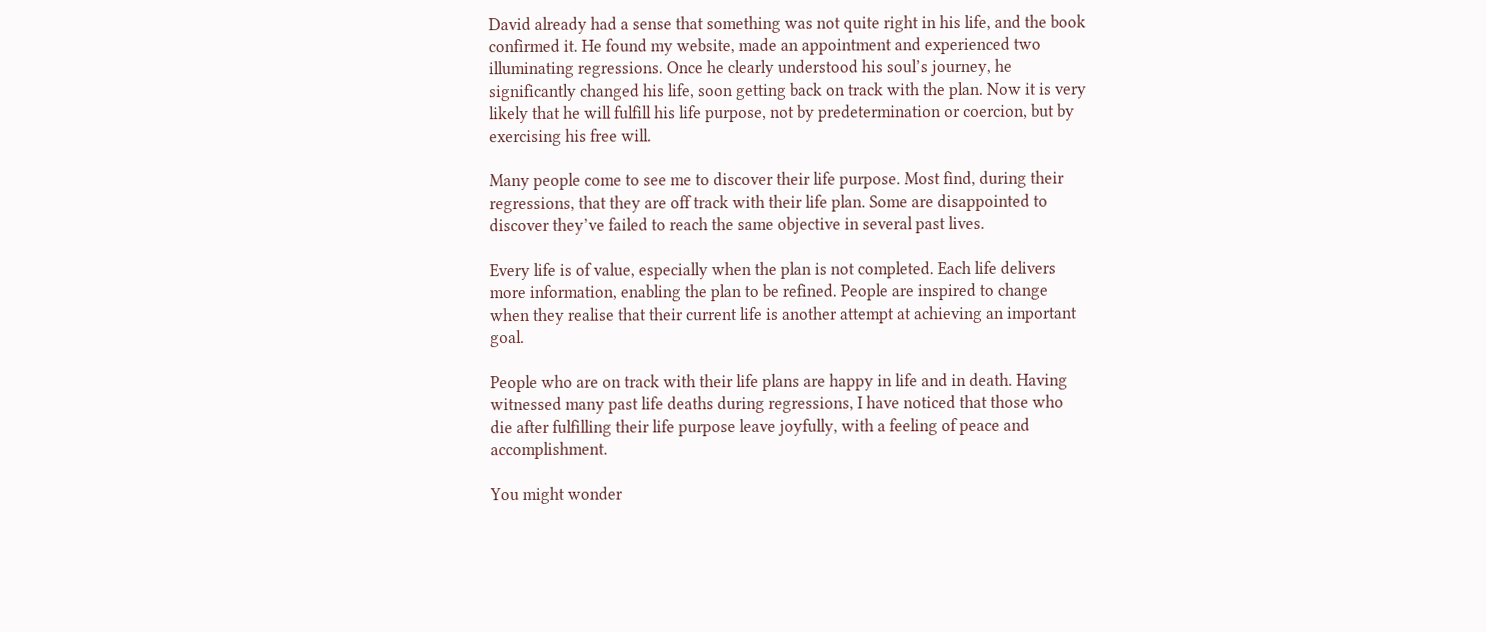David already had a sense that something was not quite right in his life, and the book confirmed it. He found my website, made an appointment and experienced two illuminating regressions. Once he clearly understood his soul’s journey, he significantly changed his life, soon getting back on track with the plan. Now it is very likely that he will fulfill his life purpose, not by predetermination or coercion, but by exercising his free will.

Many people come to see me to discover their life purpose. Most find, during their regressions, that they are off track with their life plan. Some are disappointed to discover they’ve failed to reach the same objective in several past lives.

Every life is of value, especially when the plan is not completed. Each life delivers more information, enabling the plan to be refined. People are inspired to change when they realise that their current life is another attempt at achieving an important goal.

People who are on track with their life plans are happy in life and in death. Having witnessed many past life deaths during regressions, I have noticed that those who die after fulfilling their life purpose leave joyfully, with a feeling of peace and accomplishment.

You might wonder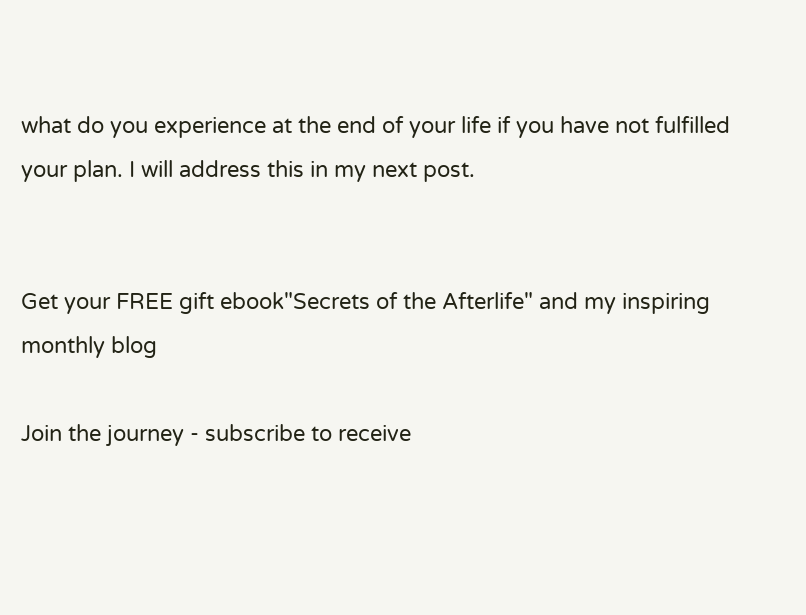what do you experience at the end of your life if you have not fulfilled your plan. I will address this in my next post.


Get your FREE gift ebook"Secrets of the Afterlife" and my inspiring monthly blog

Join the journey - subscribe to receive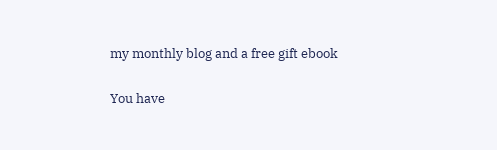my monthly blog and a free gift ebook

You have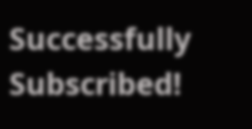Successfully Subscribed!